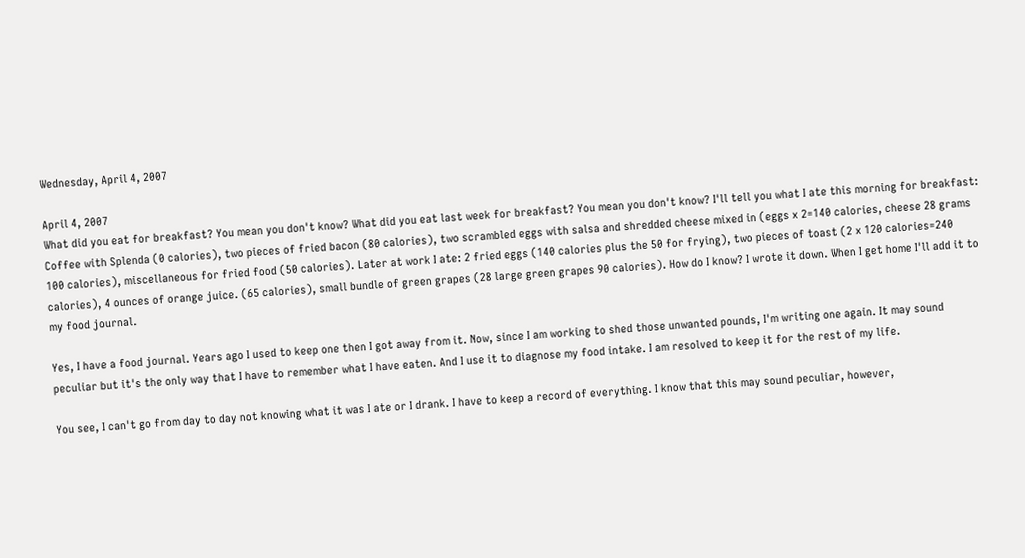Wednesday, April 4, 2007

April 4, 2007
What did you eat for breakfast? You mean you don't know? What did you eat last week for breakfast? You mean you don't know? I'll tell you what I ate this morning for breakfast: Coffee with Splenda (0 calories), two pieces of fried bacon (80 calories), two scrambled eggs with salsa and shredded cheese mixed in (eggs x 2=140 calories, cheese 28 grams 100 calories), miscellaneous for fried food (50 calories). Later at work I ate: 2 fried eggs (140 calories plus the 50 for frying), two pieces of toast (2 x 120 calories=240 calories), 4 ounces of orange juice. (65 calories), small bundle of green grapes (28 large green grapes 90 calories). How do I know? I wrote it down. When I get home I'll add it to my food journal.

Yes, I have a food journal. Years ago I used to keep one then I got away from it. Now, since I am working to shed those unwanted pounds, I'm writing one again. It may sound peculiar but it's the only way that I have to remember what I have eaten. And I use it to diagnose my food intake. I am resolved to keep it for the rest of my life.

You see, I can't go from day to day not knowing what it was I ate or I drank. I have to keep a record of everything. I know that this may sound peculiar, however,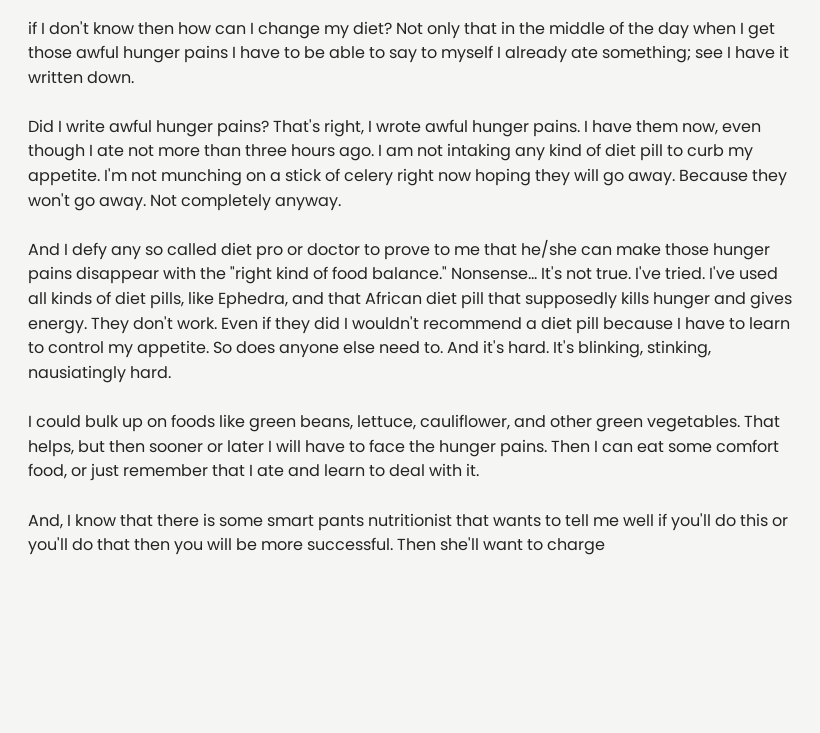if I don't know then how can I change my diet? Not only that in the middle of the day when I get those awful hunger pains I have to be able to say to myself I already ate something; see I have it written down.

Did I write awful hunger pains? That's right, I wrote awful hunger pains. I have them now, even though I ate not more than three hours ago. I am not intaking any kind of diet pill to curb my appetite. I'm not munching on a stick of celery right now hoping they will go away. Because they won't go away. Not completely anyway.

And I defy any so called diet pro or doctor to prove to me that he/she can make those hunger pains disappear with the "right kind of food balance." Nonsense... It's not true. I've tried. I've used all kinds of diet pills, like Ephedra, and that African diet pill that supposedly kills hunger and gives energy. They don't work. Even if they did I wouldn't recommend a diet pill because I have to learn to control my appetite. So does anyone else need to. And it's hard. It's blinking, stinking, nausiatingly hard.

I could bulk up on foods like green beans, lettuce, cauliflower, and other green vegetables. That helps, but then sooner or later I will have to face the hunger pains. Then I can eat some comfort food, or just remember that I ate and learn to deal with it.

And, I know that there is some smart pants nutritionist that wants to tell me well if you'll do this or you'll do that then you will be more successful. Then she'll want to charge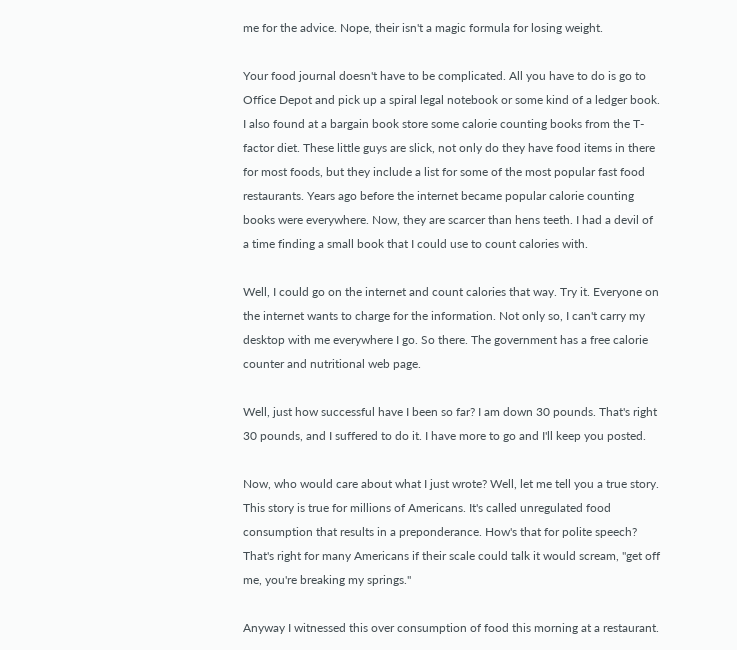me for the advice. Nope, their isn't a magic formula for losing weight.

Your food journal doesn't have to be complicated. All you have to do is go to Office Depot and pick up a spiral legal notebook or some kind of a ledger book. I also found at a bargain book store some calorie counting books from the T-factor diet. These little guys are slick, not only do they have food items in there for most foods, but they include a list for some of the most popular fast food restaurants. Years ago before the internet became popular calorie counting books were everywhere. Now, they are scarcer than hens teeth. I had a devil of a time finding a small book that I could use to count calories with.

Well, I could go on the internet and count calories that way. Try it. Everyone on the internet wants to charge for the information. Not only so, I can't carry my desktop with me everywhere I go. So there. The government has a free calorie counter and nutritional web page.

Well, just how successful have I been so far? I am down 30 pounds. That's right 30 pounds, and I suffered to do it. I have more to go and I'll keep you posted.

Now, who would care about what I just wrote? Well, let me tell you a true story. This story is true for millions of Americans. It's called unregulated food consumption that results in a preponderance. How's that for polite speech? That's right for many Americans if their scale could talk it would scream, "get off me, you're breaking my springs."

Anyway I witnessed this over consumption of food this morning at a restaurant.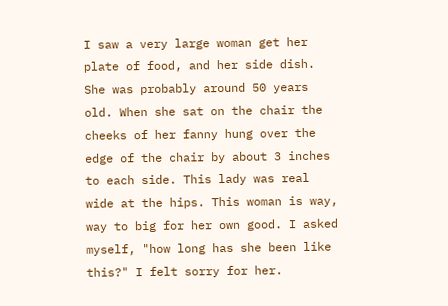I saw a very large woman get her plate of food, and her side dish. She was probably around 50 years old. When she sat on the chair the cheeks of her fanny hung over the edge of the chair by about 3 inches to each side. This lady was real wide at the hips. This woman is way, way to big for her own good. I asked myself, "how long has she been like this?" I felt sorry for her.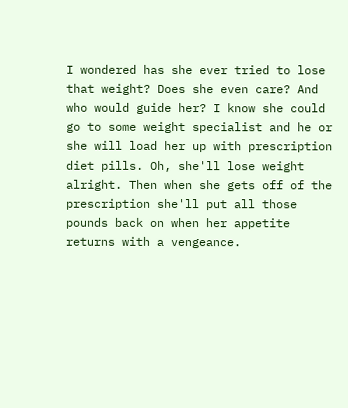I wondered has she ever tried to lose that weight? Does she even care? And who would guide her? I know she could go to some weight specialist and he or she will load her up with prescription diet pills. Oh, she'll lose weight alright. Then when she gets off of the prescription she'll put all those pounds back on when her appetite returns with a vengeance.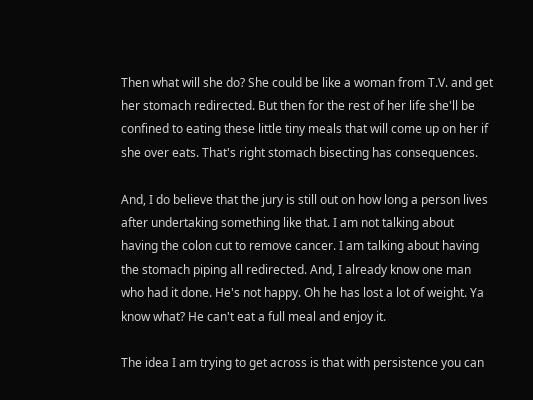Then what will she do? She could be like a woman from T.V. and get her stomach redirected. But then for the rest of her life she'll be confined to eating these little tiny meals that will come up on her if she over eats. That's right stomach bisecting has consequences.

And, I do believe that the jury is still out on how long a person lives after undertaking something like that. I am not talking about having the colon cut to remove cancer. I am talking about having the stomach piping all redirected. And, I already know one man who had it done. He's not happy. Oh he has lost a lot of weight. Ya know what? He can't eat a full meal and enjoy it.

The idea I am trying to get across is that with persistence you can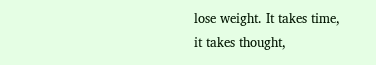lose weight. It takes time, it takes thought,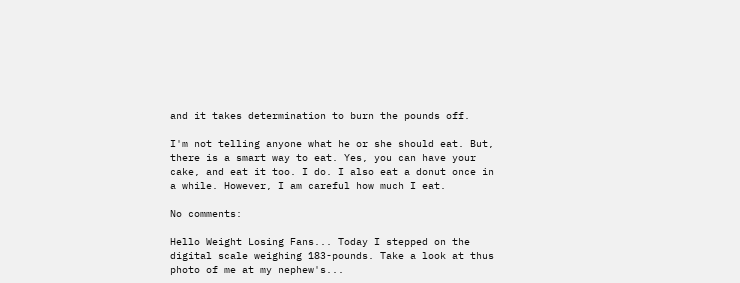and it takes determination to burn the pounds off.

I'm not telling anyone what he or she should eat. But, there is a smart way to eat. Yes, you can have your cake, and eat it too. I do. I also eat a donut once in a while. However, I am careful how much I eat.

No comments:

Hello Weight Losing Fans... Today I stepped on the digital scale weighing 183-pounds. Take a look at thus photo of me at my nephew's...